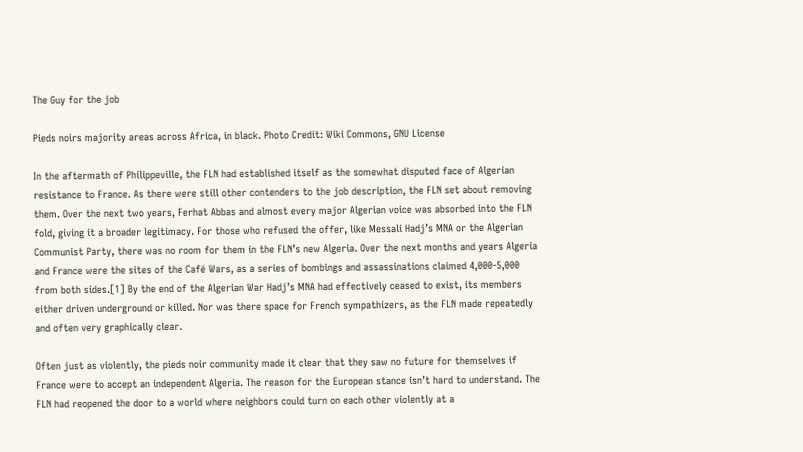The Guy for the job

Pieds noirs majority areas across Africa, in black. Photo Credit: Wiki Commons, GNU License

In the aftermath of Philippeville, the FLN had established itself as the somewhat disputed face of Algerian resistance to France. As there were still other contenders to the job description, the FLN set about removing them. Over the next two years, Ferhat Abbas and almost every major Algerian voice was absorbed into the FLN fold, giving it a broader legitimacy. For those who refused the offer, like Messali Hadj’s MNA or the Algerian Communist Party, there was no room for them in the FLN’s new Algeria. Over the next months and years Algeria and France were the sites of the Café Wars, as a series of bombings and assassinations claimed 4,000-5,000 from both sides.[1] By the end of the Algerian War Hadj’s MNA had effectively ceased to exist, its members either driven underground or killed. Nor was there space for French sympathizers, as the FLN made repeatedly and often very graphically clear.

Often just as violently, the pieds noir community made it clear that they saw no future for themselves if France were to accept an independent Algeria. The reason for the European stance isn’t hard to understand. The FLN had reopened the door to a world where neighbors could turn on each other violently at a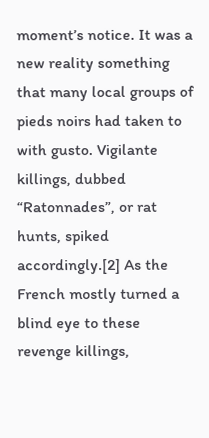moment’s notice. It was a new reality something that many local groups of pieds noirs had taken to with gusto. Vigilante killings, dubbed “Ratonnades”, or rat hunts, spiked accordingly.[2] As the French mostly turned a blind eye to these revenge killings,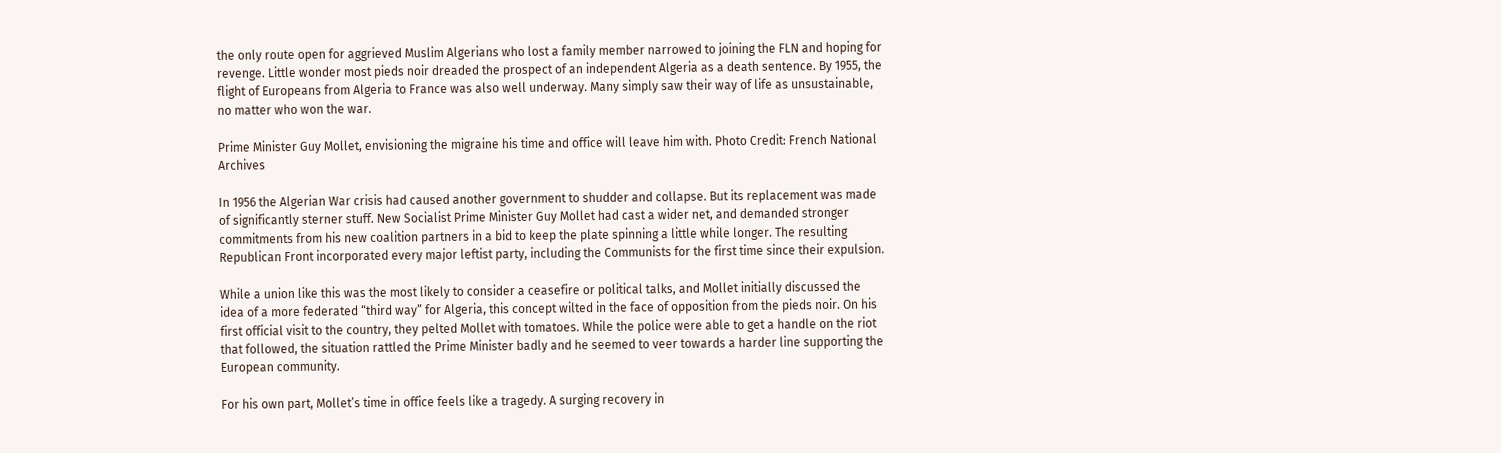the only route open for aggrieved Muslim Algerians who lost a family member narrowed to joining the FLN and hoping for revenge. Little wonder most pieds noir dreaded the prospect of an independent Algeria as a death sentence. By 1955, the flight of Europeans from Algeria to France was also well underway. Many simply saw their way of life as unsustainable, no matter who won the war.

Prime Minister Guy Mollet, envisioning the migraine his time and office will leave him with. Photo Credit: French National Archives

In 1956 the Algerian War crisis had caused another government to shudder and collapse. But its replacement was made of significantly sterner stuff. New Socialist Prime Minister Guy Mollet had cast a wider net, and demanded stronger commitments from his new coalition partners in a bid to keep the plate spinning a little while longer. The resulting Republican Front incorporated every major leftist party, including the Communists for the first time since their expulsion.

While a union like this was the most likely to consider a ceasefire or political talks, and Mollet initially discussed the idea of a more federated “third way” for Algeria, this concept wilted in the face of opposition from the pieds noir. On his first official visit to the country, they pelted Mollet with tomatoes. While the police were able to get a handle on the riot that followed, the situation rattled the Prime Minister badly and he seemed to veer towards a harder line supporting the European community.

For his own part, Mollet’s time in office feels like a tragedy. A surging recovery in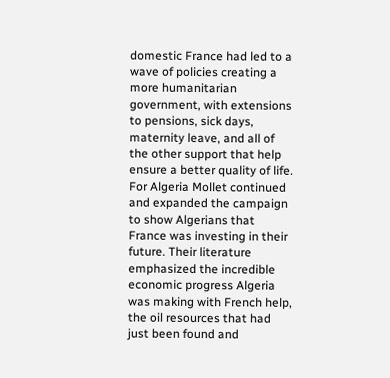domestic France had led to a wave of policies creating a more humanitarian government, with extensions to pensions, sick days, maternity leave, and all of the other support that help ensure a better quality of life. For Algeria Mollet continued and expanded the campaign to show Algerians that France was investing in their future. Their literature emphasized the incredible economic progress Algeria was making with French help, the oil resources that had just been found and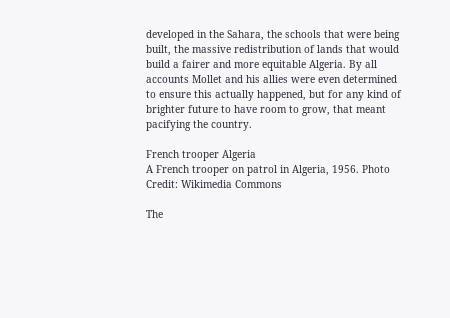developed in the Sahara, the schools that were being built, the massive redistribution of lands that would build a fairer and more equitable Algeria. By all accounts Mollet and his allies were even determined to ensure this actually happened, but for any kind of brighter future to have room to grow, that meant pacifying the country.

French trooper Algeria
A French trooper on patrol in Algeria, 1956. Photo Credit: Wikimedia Commons

The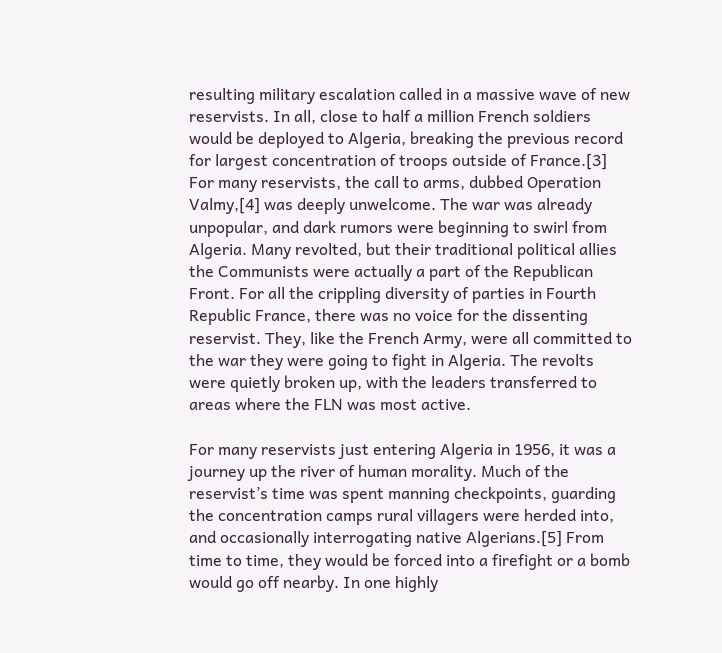resulting military escalation called in a massive wave of new reservists. In all, close to half a million French soldiers would be deployed to Algeria, breaking the previous record for largest concentration of troops outside of France.[3] For many reservists, the call to arms, dubbed Operation Valmy,[4] was deeply unwelcome. The war was already unpopular, and dark rumors were beginning to swirl from Algeria. Many revolted, but their traditional political allies the Communists were actually a part of the Republican Front. For all the crippling diversity of parties in Fourth Republic France, there was no voice for the dissenting reservist. They, like the French Army, were all committed to the war they were going to fight in Algeria. The revolts were quietly broken up, with the leaders transferred to areas where the FLN was most active.

For many reservists just entering Algeria in 1956, it was a journey up the river of human morality. Much of the reservist’s time was spent manning checkpoints, guarding the concentration camps rural villagers were herded into, and occasionally interrogating native Algerians.[5] From time to time, they would be forced into a firefight or a bomb would go off nearby. In one highly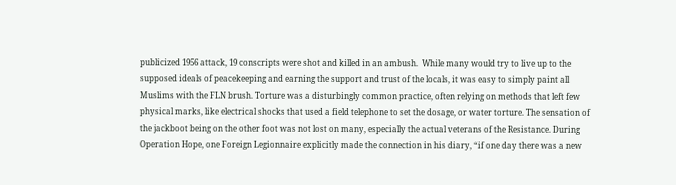publicized 1956 attack, 19 conscripts were shot and killed in an ambush.  While many would try to live up to the supposed ideals of peacekeeping and earning the support and trust of the locals, it was easy to simply paint all Muslims with the FLN brush. Torture was a disturbingly common practice, often relying on methods that left few physical marks, like electrical shocks that used a field telephone to set the dosage, or water torture. The sensation of the jackboot being on the other foot was not lost on many, especially the actual veterans of the Resistance. During Operation Hope, one Foreign Legionnaire explicitly made the connection in his diary, “if one day there was a new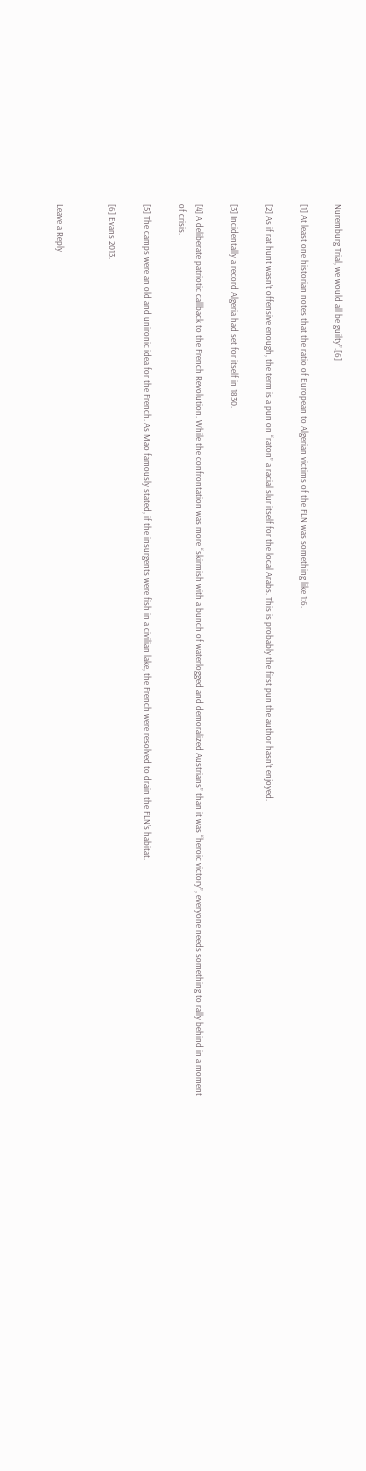Nuremburg Trial, we would all be guilty”.[6]

[1] At least one historian notes that the ratio of European to Algerian victims of the FLN was something like 1:6.

[2] As if rat hunt wasn’t offensive enough, the term is a pun on “raton” a racial slur itself for the local Arabs. This is probably the first pun the author hasn’t enjoyed.

[3] Incidentally a record Algeria had set for itself in 1830.

[4] A deliberate patriotic callback to the French Revolution. While the confrontation was more “skirmish with a bunch of waterlogged and demoralized Austrians” than it was “heroic victory”, everyone needs something to rally behind in a moment of crisis.

[5] The camps were an old and unironic idea for the French. As Mao famously stated, if the insurgents were fish in a civilian lake, the French were resolved to drain the FLN’s habitat.

[6] Evans 2013.


Leave a Reply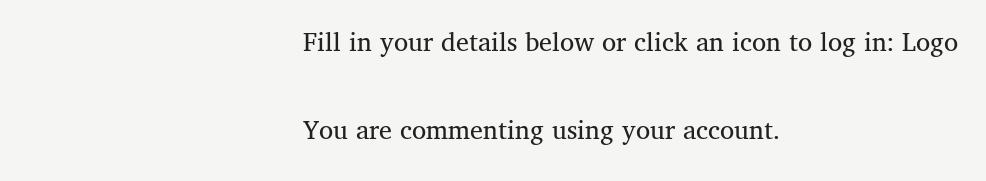Fill in your details below or click an icon to log in: Logo

You are commenting using your account.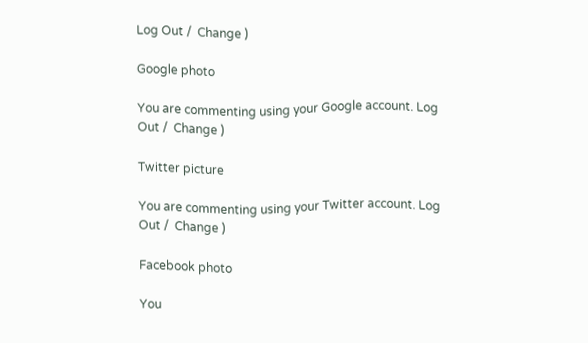Log Out /  Change )

Google photo

You are commenting using your Google account. Log Out /  Change )

Twitter picture

You are commenting using your Twitter account. Log Out /  Change )

Facebook photo

You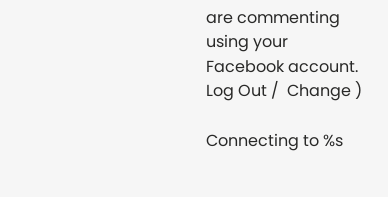are commenting using your Facebook account. Log Out /  Change )

Connecting to %s